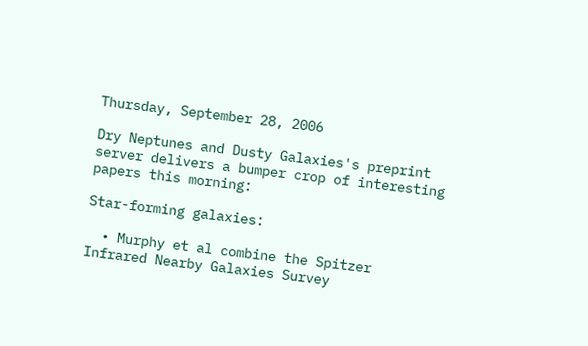Thursday, September 28, 2006

Dry Neptunes and Dusty Galaxies's preprint server delivers a bumper crop of interesting papers this morning:

Star-forming galaxies:

  • Murphy et al combine the Spitzer Infrared Nearby Galaxies Survey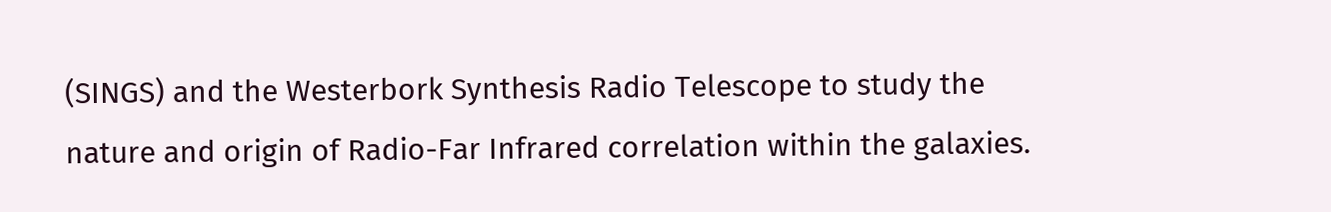(SINGS) and the Westerbork Synthesis Radio Telescope to study the nature and origin of Radio-Far Infrared correlation within the galaxies.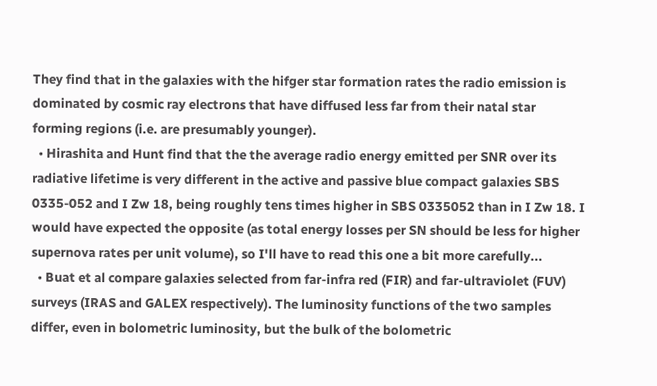They find that in the galaxies with the hifger star formation rates the radio emission is dominated by cosmic ray electrons that have diffused less far from their natal star forming regions (i.e. are presumably younger).
  • Hirashita and Hunt find that the the average radio energy emitted per SNR over its radiative lifetime is very different in the active and passive blue compact galaxies SBS 0335-052 and I Zw 18, being roughly tens times higher in SBS 0335052 than in I Zw 18. I would have expected the opposite (as total energy losses per SN should be less for higher supernova rates per unit volume), so I'll have to read this one a bit more carefully...
  • Buat et al compare galaxies selected from far-infra red (FIR) and far-ultraviolet (FUV) surveys (IRAS and GALEX respectively). The luminosity functions of the two samples differ, even in bolometric luminosity, but the bulk of the bolometric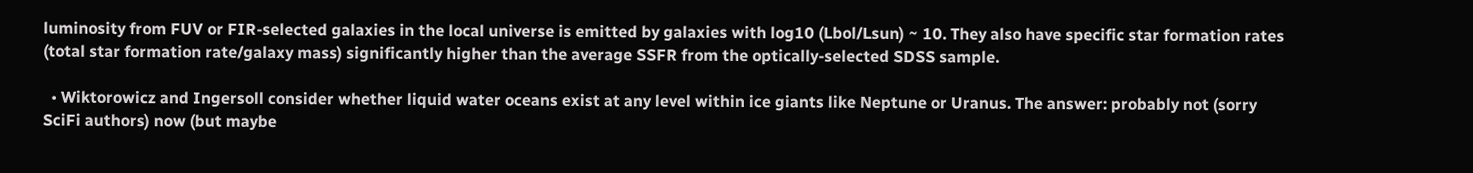luminosity from FUV or FIR-selected galaxies in the local universe is emitted by galaxies with log10 (Lbol/Lsun) ~ 10. They also have specific star formation rates (total star formation rate/galaxy mass) significantly higher than the average SSFR from the optically-selected SDSS sample.

  • Wiktorowicz and Ingersoll consider whether liquid water oceans exist at any level within ice giants like Neptune or Uranus. The answer: probably not (sorry SciFi authors) now (but maybe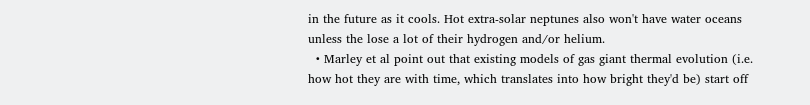in the future as it cools. Hot extra-solar neptunes also won't have water oceans unless the lose a lot of their hydrogen and/or helium.
  • Marley et al point out that existing models of gas giant thermal evolution (i.e. how hot they are with time, which translates into how bright they'd be) start off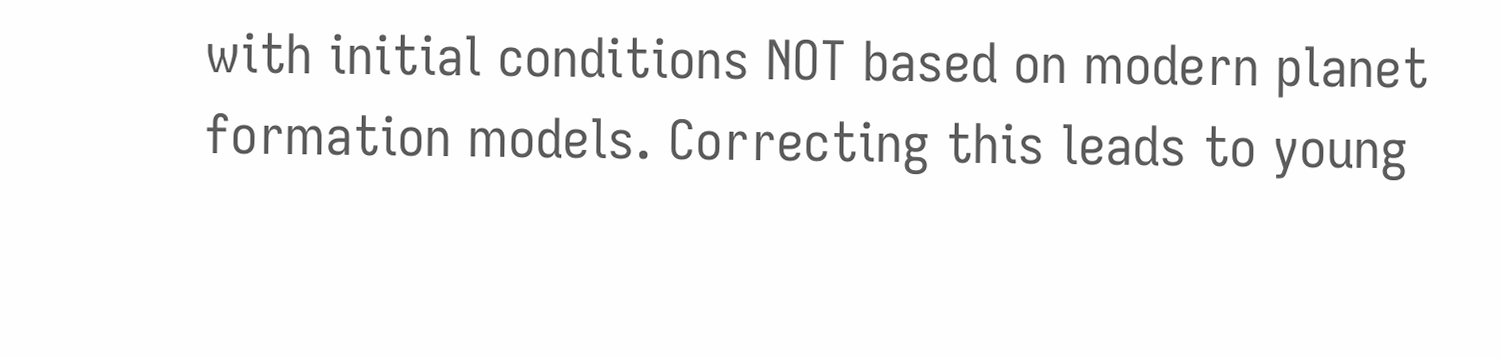with initial conditions NOT based on modern planet formation models. Correcting this leads to young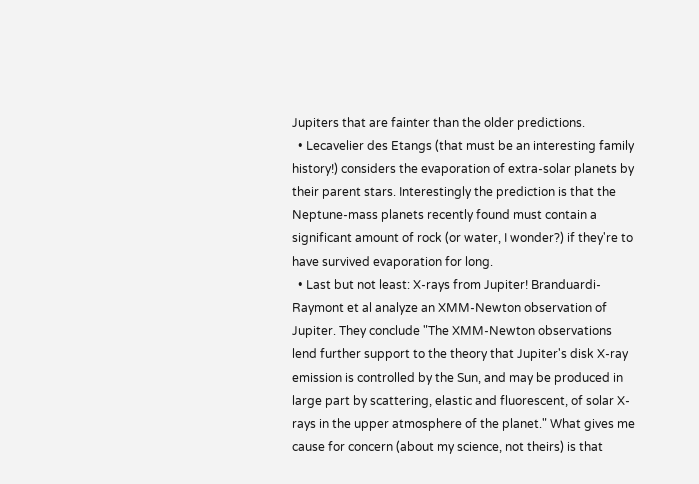Jupiters that are fainter than the older predictions.
  • Lecavelier des Etangs (that must be an interesting family history!) considers the evaporation of extra-solar planets by their parent stars. Interestingly the prediction is that the Neptune-mass planets recently found must contain a significant amount of rock (or water, I wonder?) if they're to have survived evaporation for long.
  • Last but not least: X-rays from Jupiter! Branduardi-Raymont et al analyze an XMM-Newton observation of Jupiter. They conclude "The XMM-Newton observations lend further support to the theory that Jupiter's disk X-ray emission is controlled by the Sun, and may be produced in large part by scattering, elastic and fluorescent, of solar X-rays in the upper atmosphere of the planet." What gives me cause for concern (about my science, not theirs) is that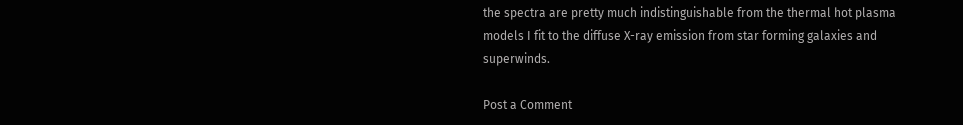the spectra are pretty much indistinguishable from the thermal hot plasma models I fit to the diffuse X-ray emission from star forming galaxies and superwinds.

Post a Comment